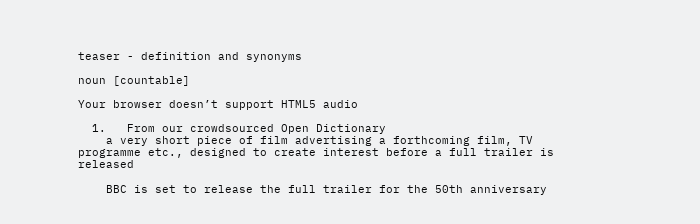teaser - definition and synonyms

noun [countable]

Your browser doesn’t support HTML5 audio

  1.   From our crowdsourced Open Dictionary
    a very short piece of film advertising a forthcoming film, TV programme etc., designed to create interest before a full trailer is released

    BBC is set to release the full trailer for the 50th anniversary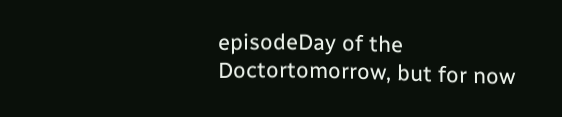episodeDay of the Doctortomorrow, but for now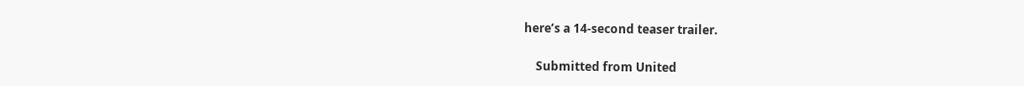here’s a 14-second teaser trailer.

    Submitted from United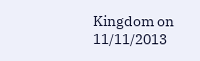Kingdom on 11/11/2013